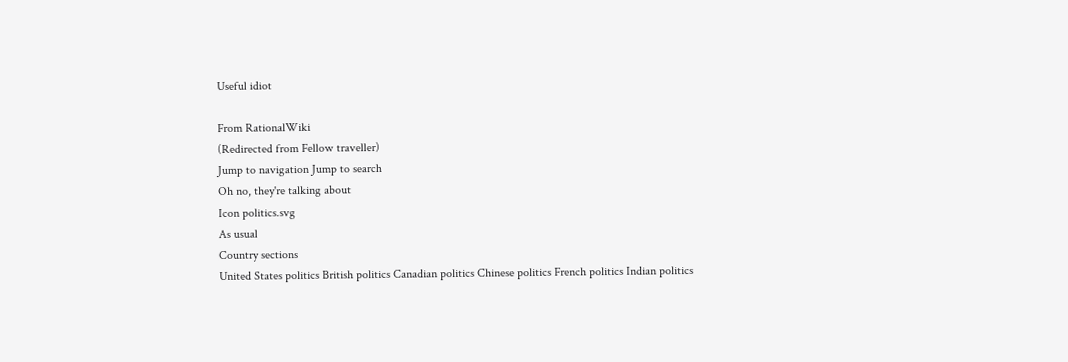Useful idiot

From RationalWiki
(Redirected from Fellow traveller)
Jump to navigation Jump to search
Oh no, they're talking about
Icon politics.svg
As usual
Country sections
United States politics British politics Canadian politics Chinese politics French politics Indian politics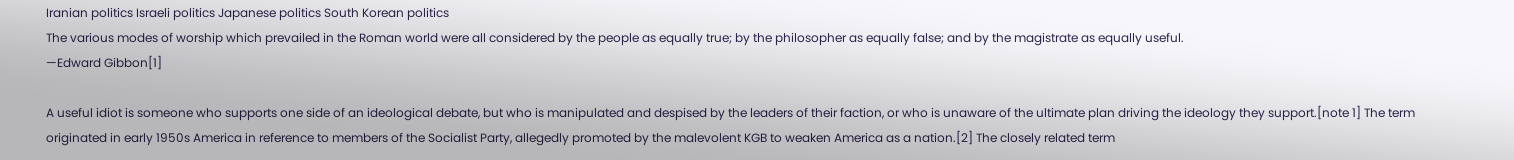Iranian politics Israeli politics Japanese politics South Korean politics
The various modes of worship which prevailed in the Roman world were all considered by the people as equally true; by the philosopher as equally false; and by the magistrate as equally useful.
—Edward Gibbon[1]

A useful idiot is someone who supports one side of an ideological debate, but who is manipulated and despised by the leaders of their faction, or who is unaware of the ultimate plan driving the ideology they support.[note 1] The term originated in early 1950s America in reference to members of the Socialist Party, allegedly promoted by the malevolent KGB to weaken America as a nation.[2] The closely related term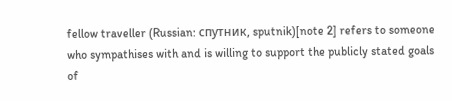fellow traveller (Russian: спутник, sputnik)[note 2] refers to someone who sympathises with and is willing to support the publicly stated goals of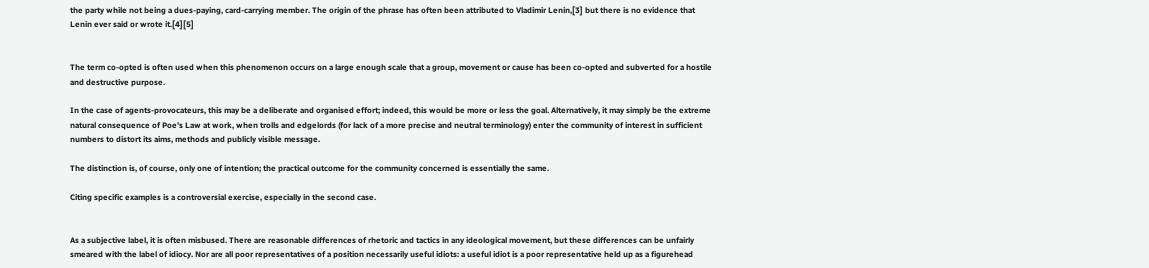the party while not being a dues-paying, card-carrying member. The origin of the phrase has often been attributed to Vladimir Lenin,[3] but there is no evidence that Lenin ever said or wrote it.[4][5]


The term co-opted is often used when this phenomenon occurs on a large enough scale that a group, movement or cause has been co-opted and subverted for a hostile and destructive purpose.

In the case of agents-provocateurs, this may be a deliberate and organised effort; indeed, this would be more or less the goal. Alternatively, it may simply be the extreme natural consequence of Poe's Law at work, when trolls and edgelords (for lack of a more precise and neutral terminology) enter the community of interest in sufficient numbers to distort its aims, methods and publicly visible message.

The distinction is, of course, only one of intention; the practical outcome for the community concerned is essentially the same.

Citing specific examples is a controversial exercise, especially in the second case.


As a subjective label, it is often misbused. There are reasonable differences of rhetoric and tactics in any ideological movement, but these differences can be unfairly smeared with the label of idiocy. Nor are all poor representatives of a position necessarily useful idiots: a useful idiot is a poor representative held up as a figurehead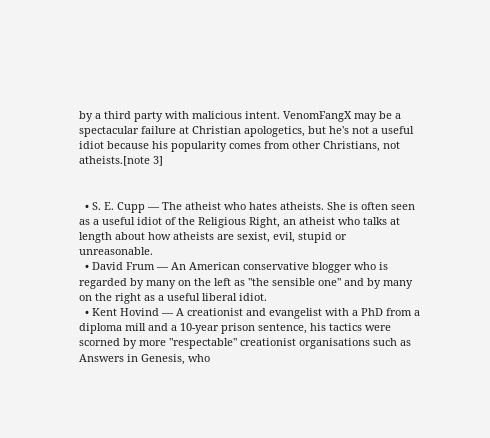by a third party with malicious intent. VenomFangX may be a spectacular failure at Christian apologetics, but he's not a useful idiot because his popularity comes from other Christians, not atheists.[note 3]


  • S. E. Cupp — The atheist who hates atheists. She is often seen as a useful idiot of the Religious Right, an atheist who talks at length about how atheists are sexist, evil, stupid or unreasonable.
  • David Frum — An American conservative blogger who is regarded by many on the left as "the sensible one" and by many on the right as a useful liberal idiot.
  • Kent Hovind — A creationist and evangelist with a PhD from a diploma mill and a 10-year prison sentence, his tactics were scorned by more "respectable" creationist organisations such as Answers in Genesis, who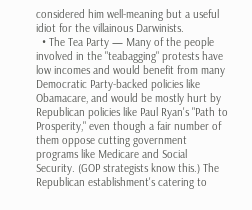considered him well-meaning but a useful idiot for the villainous Darwinists.
  • The Tea Party — Many of the people involved in the "teabagging" protests have low incomes and would benefit from many Democratic Party-backed policies like Obamacare, and would be mostly hurt by Republican policies like Paul Ryan's "Path to Prosperity," even though a fair number of them oppose cutting government programs like Medicare and Social Security. (GOP strategists know this.) The Republican establishment's catering to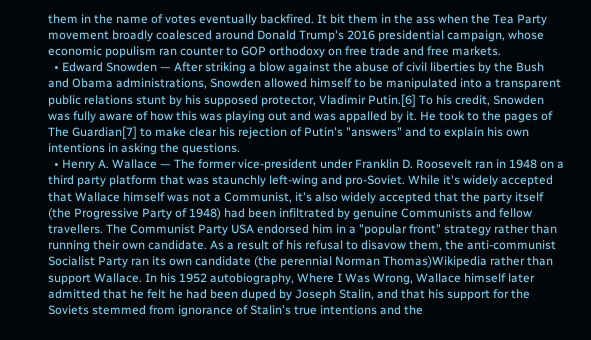them in the name of votes eventually backfired. It bit them in the ass when the Tea Party movement broadly coalesced around Donald Trump's 2016 presidential campaign, whose economic populism ran counter to GOP orthodoxy on free trade and free markets.
  • Edward Snowden — After striking a blow against the abuse of civil liberties by the Bush and Obama administrations, Snowden allowed himself to be manipulated into a transparent public relations stunt by his supposed protector, Vladimir Putin.[6] To his credit, Snowden was fully aware of how this was playing out and was appalled by it. He took to the pages of The Guardian[7] to make clear his rejection of Putin's "answers" and to explain his own intentions in asking the questions.
  • Henry A. Wallace — The former vice-president under Franklin D. Roosevelt ran in 1948 on a third party platform that was staunchly left-wing and pro-Soviet. While it's widely accepted that Wallace himself was not a Communist, it's also widely accepted that the party itself (the Progressive Party of 1948) had been infiltrated by genuine Communists and fellow travellers. The Communist Party USA endorsed him in a "popular front" strategy rather than running their own candidate. As a result of his refusal to disavow them, the anti-communist Socialist Party ran its own candidate (the perennial Norman Thomas)Wikipedia rather than support Wallace. In his 1952 autobiography, Where I Was Wrong, Wallace himself later admitted that he felt he had been duped by Joseph Stalin, and that his support for the Soviets stemmed from ignorance of Stalin's true intentions and the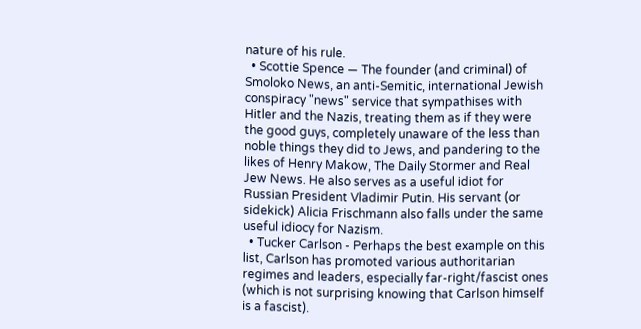nature of his rule.
  • Scottie Spence — The founder (and criminal) of Smoloko News, an anti-Semitic, international Jewish conspiracy "news" service that sympathises with Hitler and the Nazis, treating them as if they were the good guys, completely unaware of the less than noble things they did to Jews, and pandering to the likes of Henry Makow, The Daily Stormer and Real Jew News. He also serves as a useful idiot for Russian President Vladimir Putin. His servant (or sidekick) Alicia Frischmann also falls under the same useful idiocy for Nazism.
  • Tucker Carlson - Perhaps the best example on this list, Carlson has promoted various authoritarian regimes and leaders, especially far-right/fascist ones (which is not surprising knowing that Carlson himself is a fascist).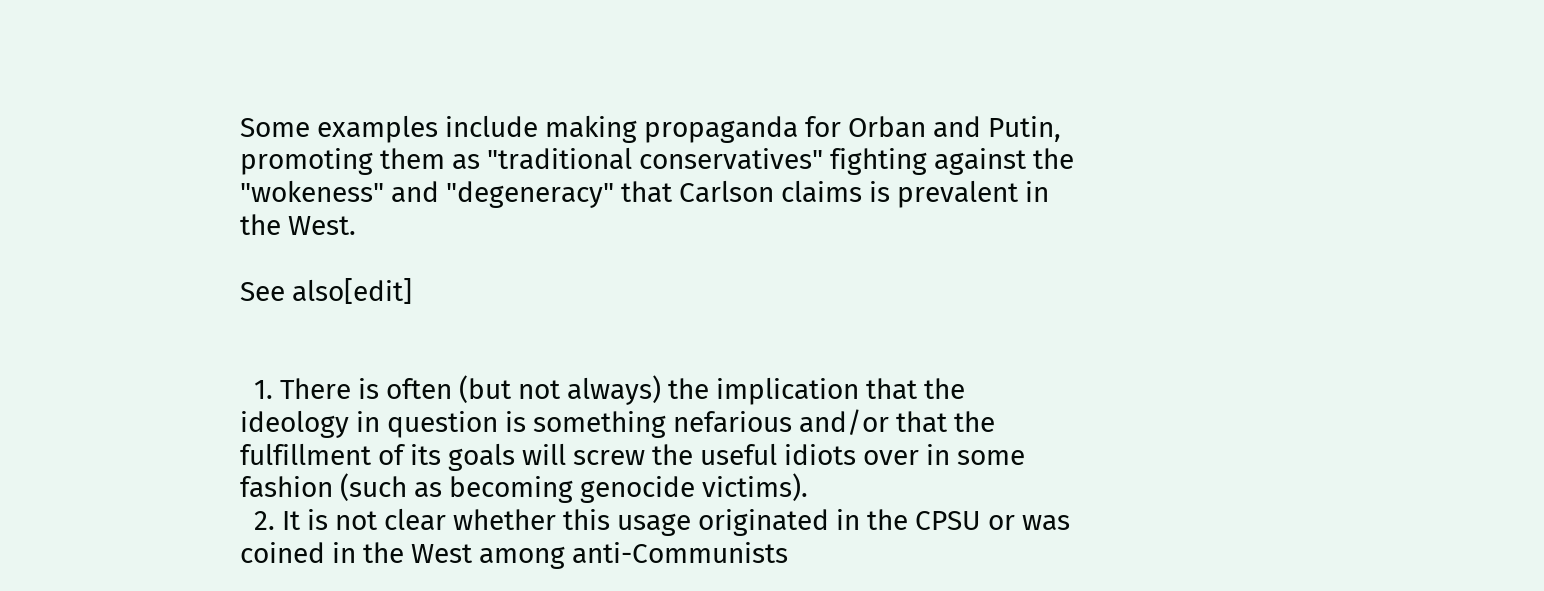Some examples include making propaganda for Orban and Putin, promoting them as "traditional conservatives" fighting against the "wokeness" and "degeneracy" that Carlson claims is prevalent in the West.

See also[edit]


  1. There is often (but not always) the implication that the ideology in question is something nefarious and/or that the fulfillment of its goals will screw the useful idiots over in some fashion (such as becoming genocide victims).
  2. It is not clear whether this usage originated in the CPSU or was coined in the West among anti-Communists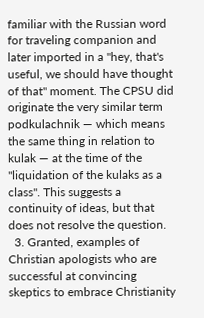familiar with the Russian word for traveling companion and later imported in a "hey, that's useful, we should have thought of that" moment. The CPSU did originate the very similar term podkulachnik — which means the same thing in relation to kulak — at the time of the "liquidation of the kulaks as a class". This suggests a continuity of ideas, but that does not resolve the question.
  3. Granted, examples of Christian apologists who are successful at convincing skeptics to embrace Christianity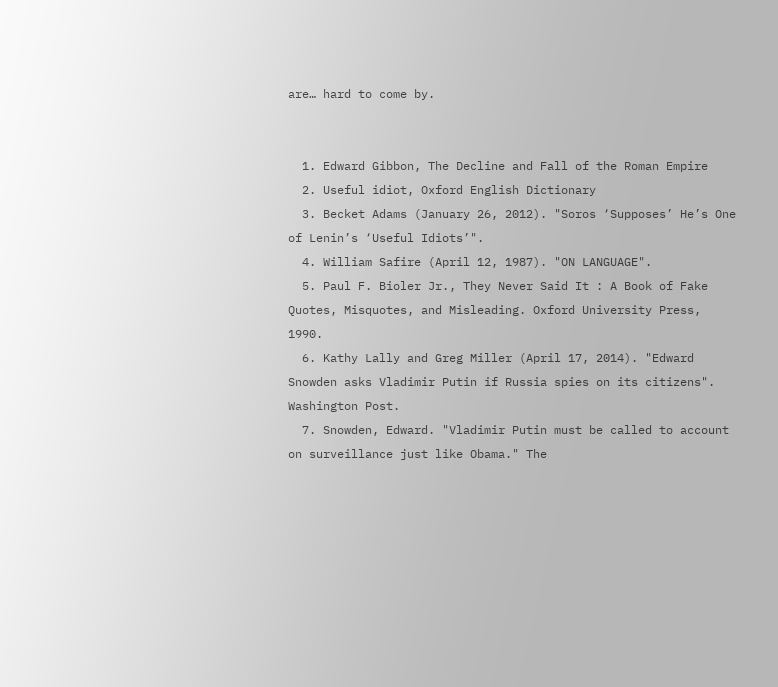are… hard to come by.


  1. Edward Gibbon, The Decline and Fall of the Roman Empire
  2. Useful idiot, Oxford English Dictionary
  3. Becket Adams (January 26, 2012). "Soros ‘Supposes’ He’s One of Lenin’s ‘Useful Idiots’".
  4. William Safire (April 12, 1987). "ON LANGUAGE".
  5. Paul F. Bioler Jr., They Never Said It : A Book of Fake Quotes, Misquotes, and Misleading. Oxford University Press, 1990.
  6. Kathy Lally and Greg Miller (April 17, 2014). "Edward Snowden asks Vladimir Putin if Russia spies on its citizens". Washington Post.
  7. Snowden, Edward. "Vladimir Putin must be called to account on surveillance just like Obama." The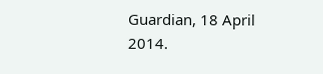Guardian, 18 April 2014.